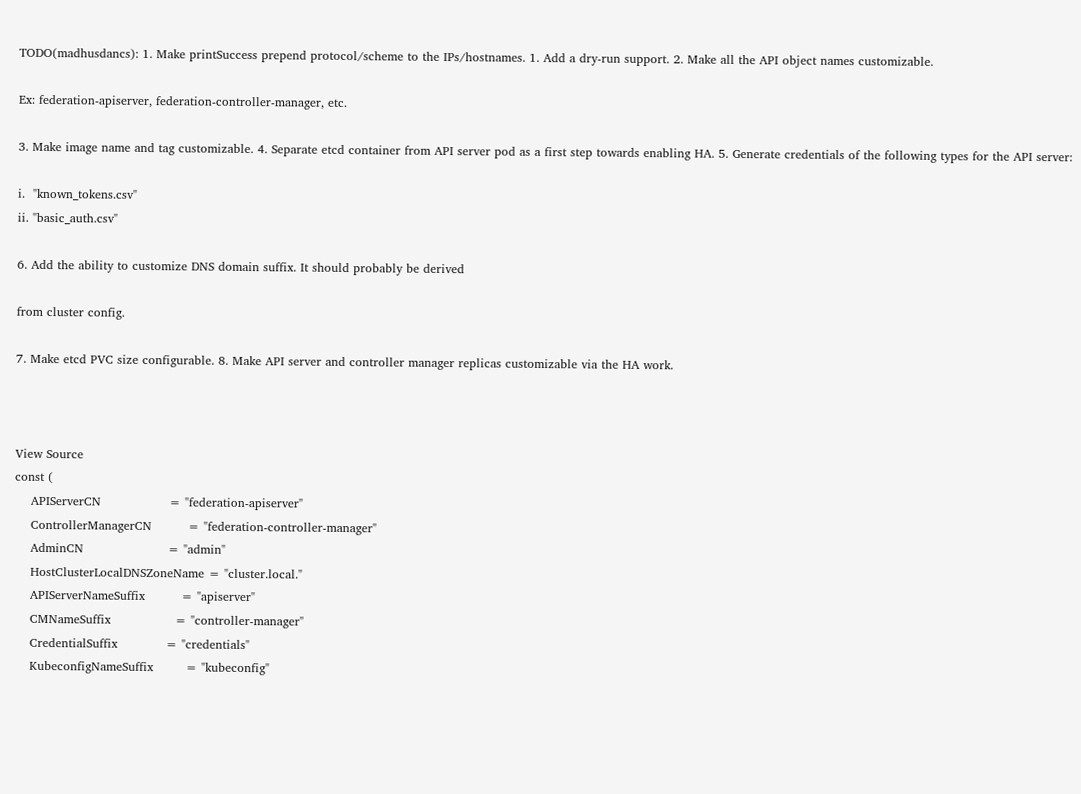TODO(madhusdancs): 1. Make printSuccess prepend protocol/scheme to the IPs/hostnames. 1. Add a dry-run support. 2. Make all the API object names customizable.

Ex: federation-apiserver, federation-controller-manager, etc.

3. Make image name and tag customizable. 4. Separate etcd container from API server pod as a first step towards enabling HA. 5. Generate credentials of the following types for the API server:

i.  "known_tokens.csv"
ii. "basic_auth.csv"

6. Add the ability to customize DNS domain suffix. It should probably be derived

from cluster config.

7. Make etcd PVC size configurable. 8. Make API server and controller manager replicas customizable via the HA work.



View Source
const (
    APIServerCN                 = "federation-apiserver"
    ControllerManagerCN         = "federation-controller-manager"
    AdminCN                     = "admin"
    HostClusterLocalDNSZoneName = "cluster.local."
    APIServerNameSuffix         = "apiserver"
    CMNameSuffix                = "controller-manager"
    CredentialSuffix            = "credentials"
    KubeconfigNameSuffix        = "kubeconfig"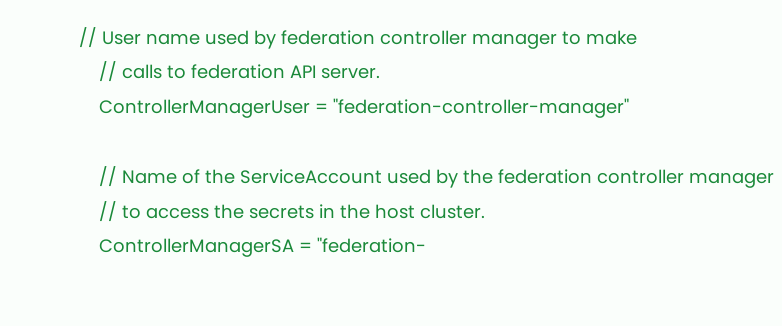// User name used by federation controller manager to make
    // calls to federation API server.
    ControllerManagerUser = "federation-controller-manager"

    // Name of the ServiceAccount used by the federation controller manager
    // to access the secrets in the host cluster.
    ControllerManagerSA = "federation-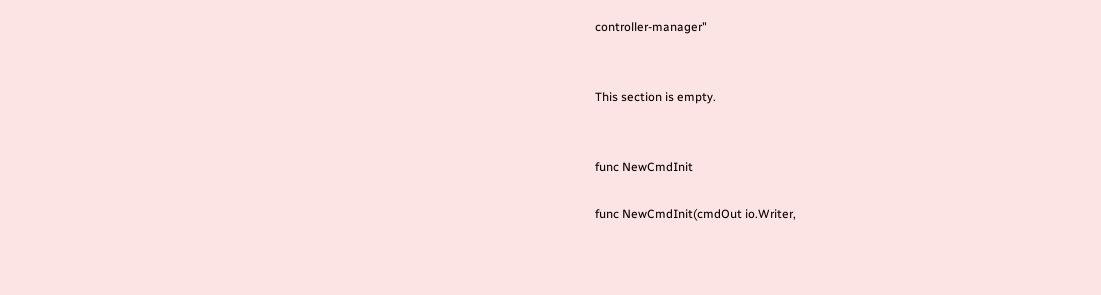controller-manager"


This section is empty.


func NewCmdInit

func NewCmdInit(cmdOut io.Writer,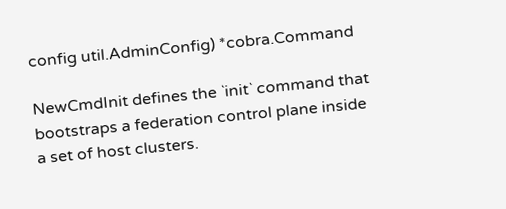config util.AdminConfig) *cobra.Command

NewCmdInit defines the `init` command that bootstraps a federation control plane inside a set of host clusters.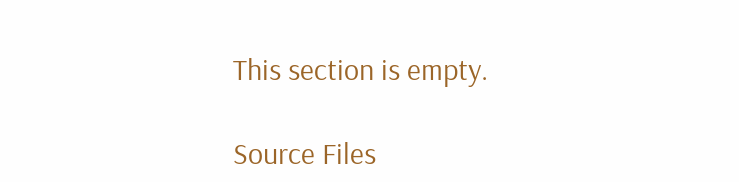This section is empty.

Source Files